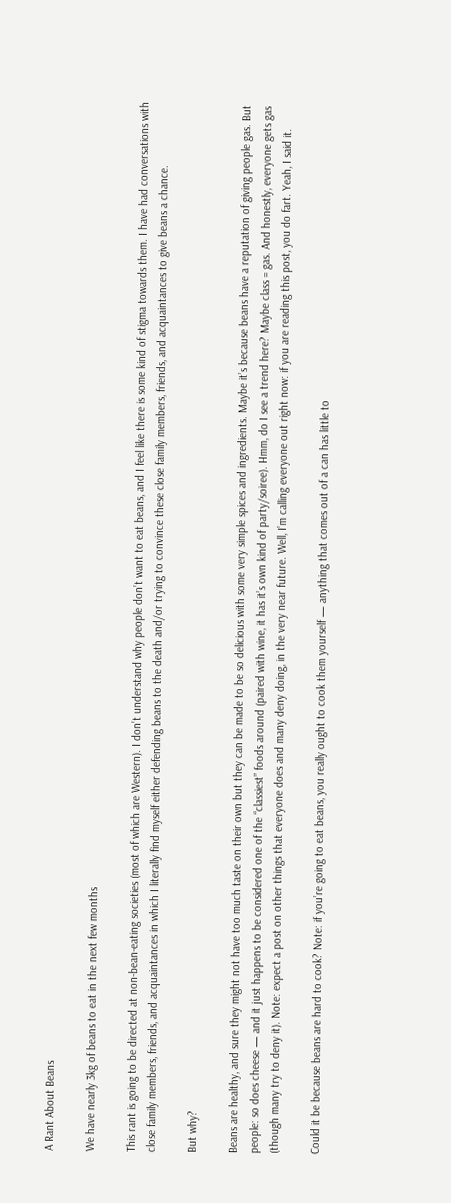A Rant About Beans

We have nearly 3kg of beans to eat in the next few months

This rant is going to be directed at non-bean-eating societies (most of which are Western). I don’t understand why people don’t want to eat beans, and I feel like there is some kind of stigma towards them. I have had conversations with close family members, friends, and acquaintances in which I literally find myself either defending beans to the death and/or trying to convince these close family members, friends, and acquaintances to give beans a chance.

But why?

Beans are healthy, and sure they might not have too much taste on their own but they can be made to be so delicious with some very simple spices and ingredients. Maybe it’s because beans have a reputation of giving people gas. But people: so does cheese — and it just happens to be considered one of the “classiest” foods around (paired with wine, it has it’s own kind of party/soiree). Hmm, do I see a trend here? Maybe class = gas. And honestly, everyone gets gas (though many try to deny it). Note: expect a post on other things that everyone does and many deny doing, in the very near future. Well, I’m calling everyone out right now: if you are reading this post, you do fart. Yeah, I said it.

Could it be because beans are hard to cook? Note: if you’re going to eat beans, you really ought to cook them yourself — anything that comes out of a can has little to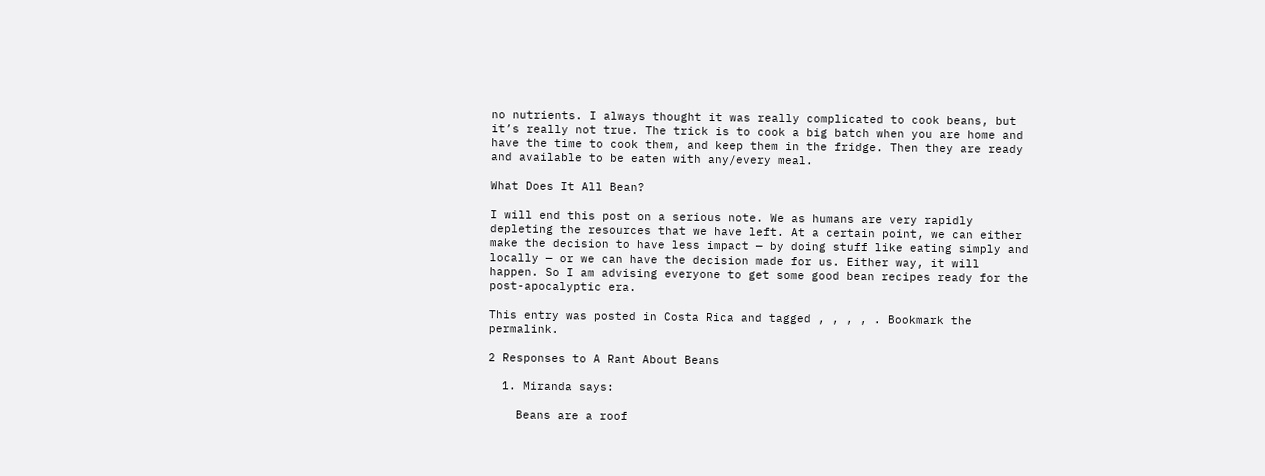no nutrients. I always thought it was really complicated to cook beans, but it’s really not true. The trick is to cook a big batch when you are home and have the time to cook them, and keep them in the fridge. Then they are ready and available to be eaten with any/every meal.

What Does It All Bean?

I will end this post on a serious note. We as humans are very rapidly depleting the resources that we have left. At a certain point, we can either make the decision to have less impact — by doing stuff like eating simply and locally — or we can have the decision made for us. Either way, it will happen. So I am advising everyone to get some good bean recipes ready for the post-apocalyptic era.

This entry was posted in Costa Rica and tagged , , , , . Bookmark the permalink.

2 Responses to A Rant About Beans

  1. Miranda says:

    Beans are a roof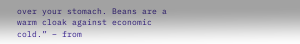over your stomach. Beans are a warm cloak against economic cold.” – from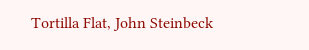Tortilla Flat, John Steinbeck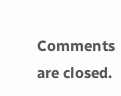Comments are closed.